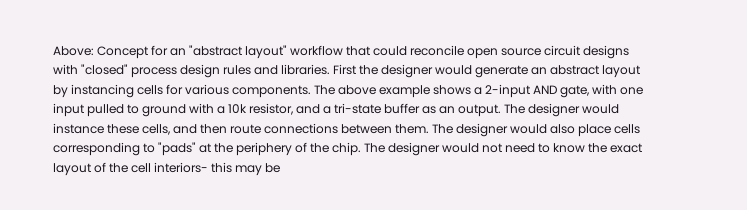Above: Concept for an "abstract layout" workflow that could reconcile open source circuit designs with "closed" process design rules and libraries. First the designer would generate an abstract layout by instancing cells for various components. The above example shows a 2-input AND gate, with one input pulled to ground with a 10k resistor, and a tri-state buffer as an output. The designer would instance these cells, and then route connections between them. The designer would also place cells corresponding to "pads" at the periphery of the chip. The designer would not need to know the exact layout of the cell interiors- this may be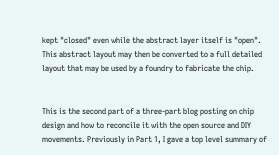kept "closed" even while the abstract layer itself is "open". This abstract layout may then be converted to a full detailed layout that may be used by a foundry to fabricate the chip.


This is the second part of a three-part blog posting on chip design and how to reconcile it with the open source and DIY movements. Previously in Part 1, I gave a top level summary of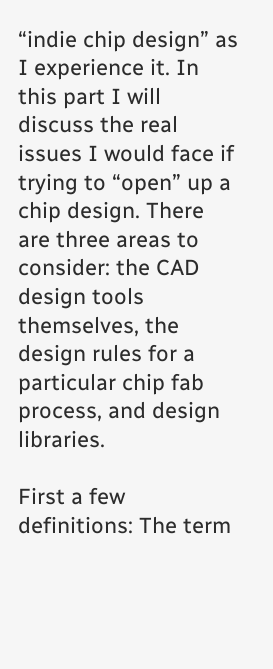“indie chip design” as I experience it. In this part I will discuss the real issues I would face if trying to “open” up a chip design. There are three areas to consider: the CAD design tools themselves, the design rules for a particular chip fab process, and design libraries.

First a few definitions: The term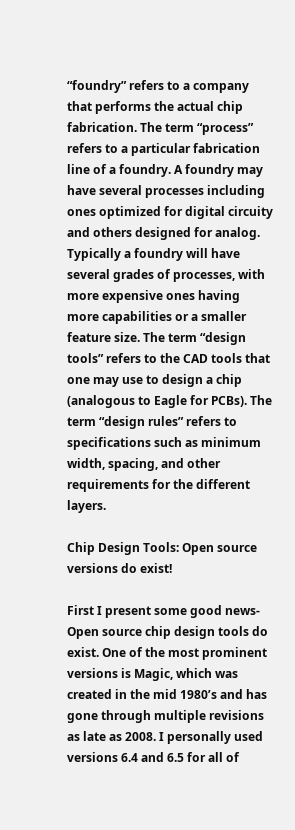“foundry” refers to a company that performs the actual chip fabrication. The term “process” refers to a particular fabrication line of a foundry. A foundry may have several processes including ones optimized for digital circuity and others designed for analog. Typically a foundry will have several grades of processes, with more expensive ones having more capabilities or a smaller feature size. The term “design tools” refers to the CAD tools that one may use to design a chip (analogous to Eagle for PCBs). The term “design rules” refers to specifications such as minimum width, spacing, and other requirements for the different layers.

Chip Design Tools: Open source versions do exist!

First I present some good news- Open source chip design tools do exist. One of the most prominent versions is Magic, which was created in the mid 1980’s and has gone through multiple revisions as late as 2008. I personally used versions 6.4 and 6.5 for all of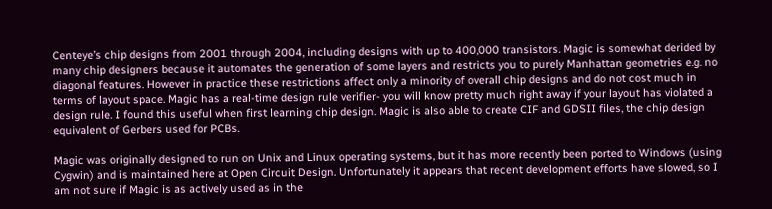Centeye’s chip designs from 2001 through 2004, including designs with up to 400,000 transistors. Magic is somewhat derided by many chip designers because it automates the generation of some layers and restricts you to purely Manhattan geometries e.g. no diagonal features. However in practice these restrictions affect only a minority of overall chip designs and do not cost much in terms of layout space. Magic has a real-time design rule verifier- you will know pretty much right away if your layout has violated a design rule. I found this useful when first learning chip design. Magic is also able to create CIF and GDSII files, the chip design equivalent of Gerbers used for PCBs.

Magic was originally designed to run on Unix and Linux operating systems, but it has more recently been ported to Windows (using Cygwin) and is maintained here at Open Circuit Design. Unfortunately it appears that recent development efforts have slowed, so I am not sure if Magic is as actively used as in the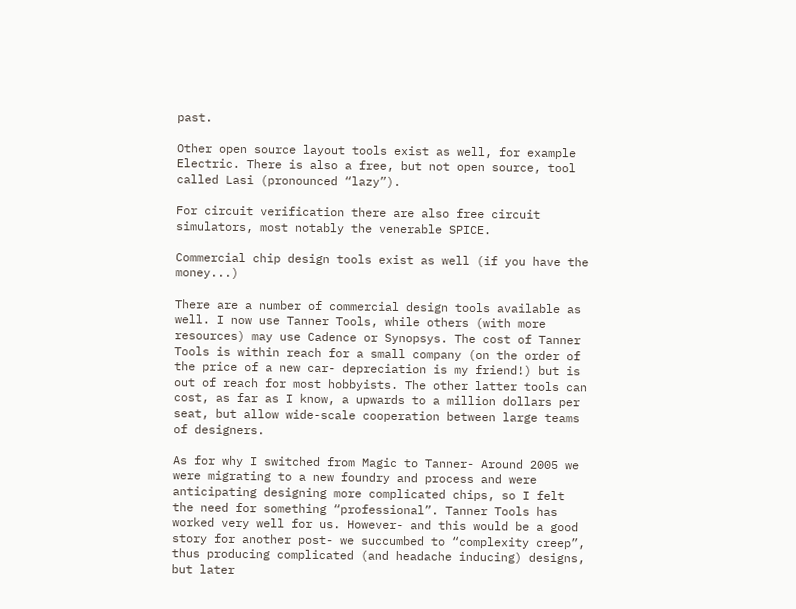past.

Other open source layout tools exist as well, for example Electric. There is also a free, but not open source, tool called Lasi (pronounced “lazy”).

For circuit verification there are also free circuit simulators, most notably the venerable SPICE.

Commercial chip design tools exist as well (if you have the money...)

There are a number of commercial design tools available as well. I now use Tanner Tools, while others (with more resources) may use Cadence or Synopsys. The cost of Tanner Tools is within reach for a small company (on the order of the price of a new car- depreciation is my friend!) but is out of reach for most hobbyists. The other latter tools can cost, as far as I know, a upwards to a million dollars per seat, but allow wide-scale cooperation between large teams of designers.

As for why I switched from Magic to Tanner- Around 2005 we were migrating to a new foundry and process and were anticipating designing more complicated chips, so I felt the need for something “professional”. Tanner Tools has worked very well for us. However- and this would be a good story for another post- we succumbed to “complexity creep”, thus producing complicated (and headache inducing) designs, but later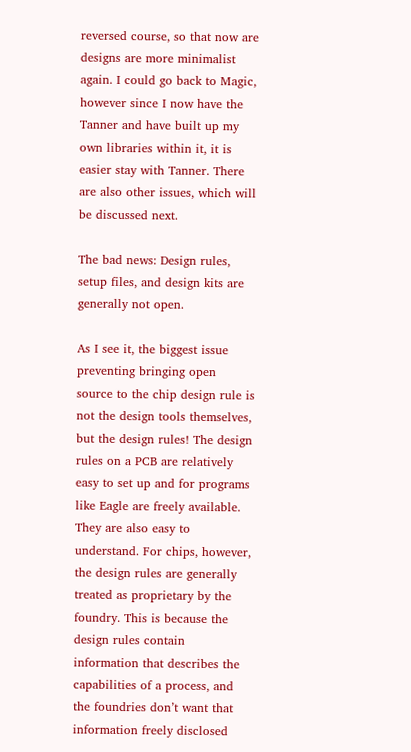reversed course, so that now are designs are more minimalist again. I could go back to Magic, however since I now have the Tanner and have built up my own libraries within it, it is easier stay with Tanner. There are also other issues, which will be discussed next.

The bad news: Design rules, setup files, and design kits are generally not open.

As I see it, the biggest issue preventing bringing open source to the chip design rule is not the design tools themselves, but the design rules! The design rules on a PCB are relatively easy to set up and for programs like Eagle are freely available. They are also easy to understand. For chips, however, the design rules are generally treated as proprietary by the foundry. This is because the design rules contain information that describes the capabilities of a process, and the foundries don’t want that information freely disclosed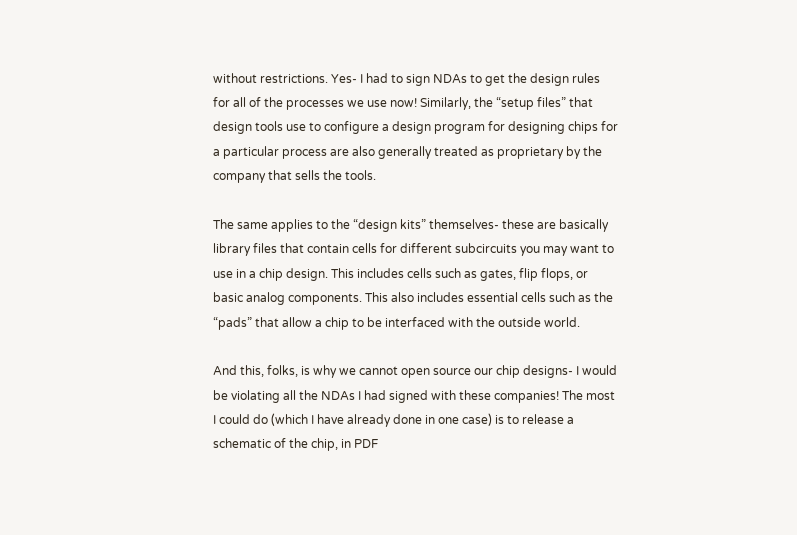without restrictions. Yes- I had to sign NDAs to get the design rules for all of the processes we use now! Similarly, the “setup files” that design tools use to configure a design program for designing chips for a particular process are also generally treated as proprietary by the company that sells the tools.

The same applies to the “design kits” themselves- these are basically library files that contain cells for different subcircuits you may want to use in a chip design. This includes cells such as gates, flip flops, or basic analog components. This also includes essential cells such as the “pads” that allow a chip to be interfaced with the outside world.

And this, folks, is why we cannot open source our chip designs- I would be violating all the NDAs I had signed with these companies! The most I could do (which I have already done in one case) is to release a schematic of the chip, in PDF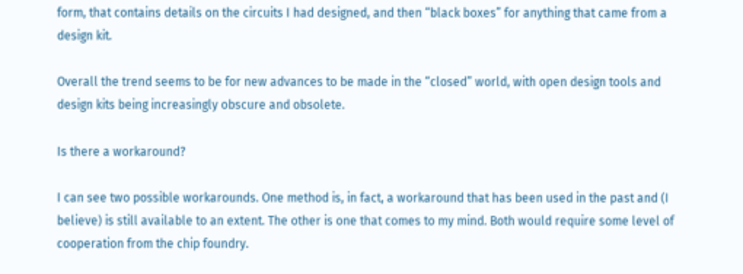form, that contains details on the circuits I had designed, and then “black boxes” for anything that came from a design kit.

Overall the trend seems to be for new advances to be made in the “closed” world, with open design tools and design kits being increasingly obscure and obsolete.

Is there a workaround?

I can see two possible workarounds. One method is, in fact, a workaround that has been used in the past and (I believe) is still available to an extent. The other is one that comes to my mind. Both would require some level of cooperation from the chip foundry.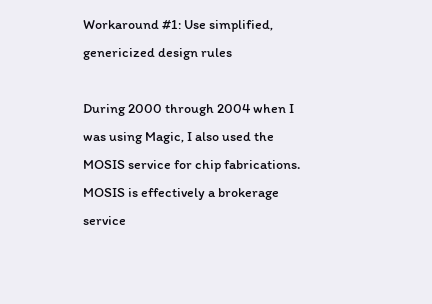Workaround #1: Use simplified, genericized design rules

During 2000 through 2004 when I was using Magic, I also used the MOSIS service for chip fabrications. MOSIS is effectively a brokerage service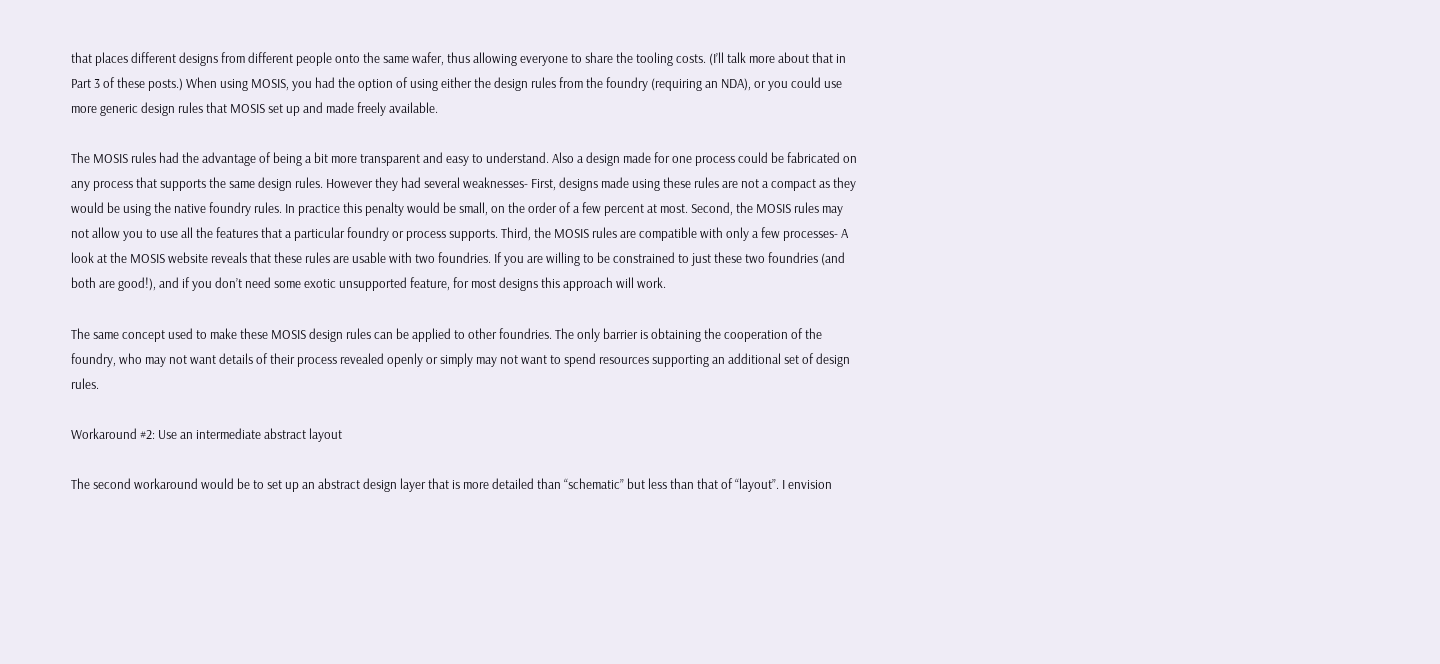that places different designs from different people onto the same wafer, thus allowing everyone to share the tooling costs. (I’ll talk more about that in Part 3 of these posts.) When using MOSIS, you had the option of using either the design rules from the foundry (requiring an NDA), or you could use more generic design rules that MOSIS set up and made freely available.

The MOSIS rules had the advantage of being a bit more transparent and easy to understand. Also a design made for one process could be fabricated on any process that supports the same design rules. However they had several weaknesses- First, designs made using these rules are not a compact as they would be using the native foundry rules. In practice this penalty would be small, on the order of a few percent at most. Second, the MOSIS rules may not allow you to use all the features that a particular foundry or process supports. Third, the MOSIS rules are compatible with only a few processes- A look at the MOSIS website reveals that these rules are usable with two foundries. If you are willing to be constrained to just these two foundries (and both are good!), and if you don’t need some exotic unsupported feature, for most designs this approach will work.

The same concept used to make these MOSIS design rules can be applied to other foundries. The only barrier is obtaining the cooperation of the foundry, who may not want details of their process revealed openly or simply may not want to spend resources supporting an additional set of design rules.

Workaround #2: Use an intermediate abstract layout

The second workaround would be to set up an abstract design layer that is more detailed than “schematic” but less than that of “layout”. I envision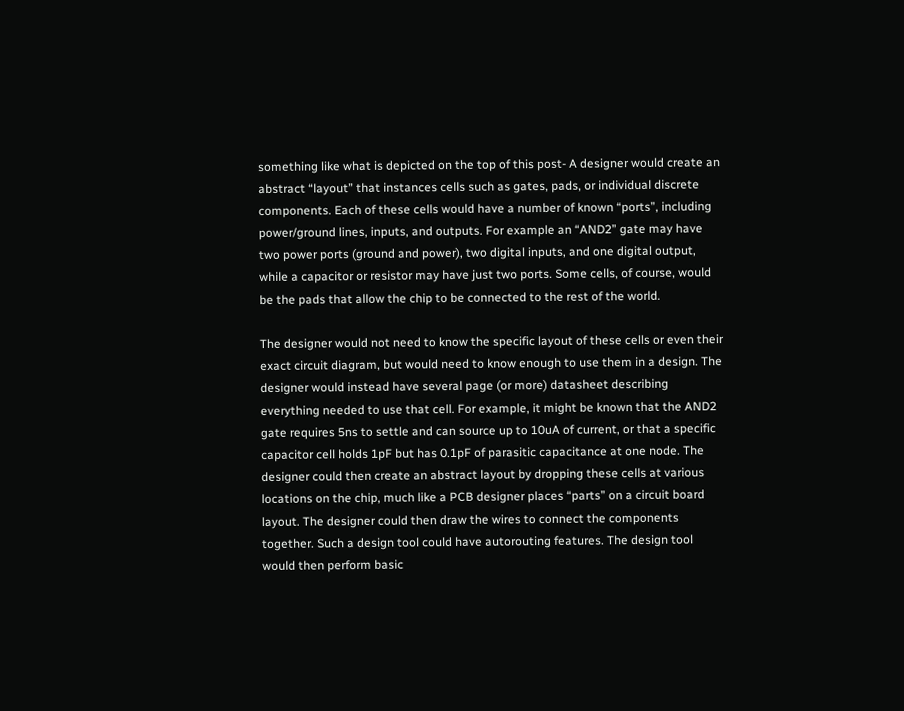something like what is depicted on the top of this post- A designer would create an abstract “layout” that instances cells such as gates, pads, or individual discrete components. Each of these cells would have a number of known “ports”, including power/ground lines, inputs, and outputs. For example an “AND2” gate may have two power ports (ground and power), two digital inputs, and one digital output, while a capacitor or resistor may have just two ports. Some cells, of course, would be the pads that allow the chip to be connected to the rest of the world.

The designer would not need to know the specific layout of these cells or even their exact circuit diagram, but would need to know enough to use them in a design. The designer would instead have several page (or more) datasheet describing everything needed to use that cell. For example, it might be known that the AND2 gate requires 5ns to settle and can source up to 10uA of current, or that a specific capacitor cell holds 1pF but has 0.1pF of parasitic capacitance at one node. The designer could then create an abstract layout by dropping these cells at various locations on the chip, much like a PCB designer places “parts” on a circuit board layout. The designer could then draw the wires to connect the components together. Such a design tool could have autorouting features. The design tool would then perform basic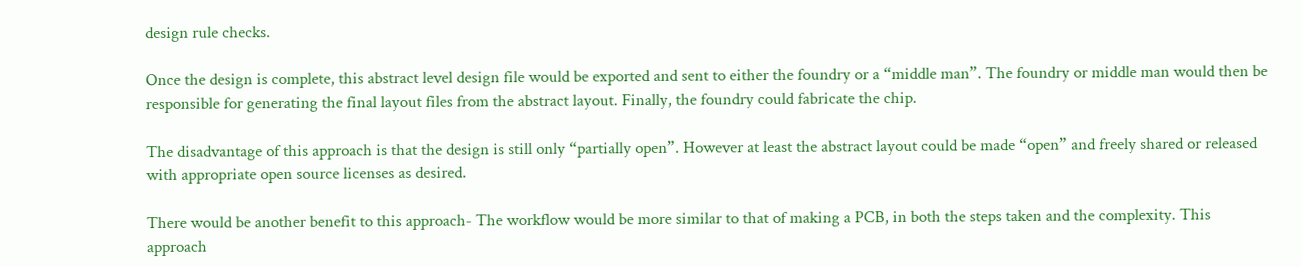design rule checks.

Once the design is complete, this abstract level design file would be exported and sent to either the foundry or a “middle man”. The foundry or middle man would then be responsible for generating the final layout files from the abstract layout. Finally, the foundry could fabricate the chip.

The disadvantage of this approach is that the design is still only “partially open”. However at least the abstract layout could be made “open” and freely shared or released with appropriate open source licenses as desired.

There would be another benefit to this approach- The workflow would be more similar to that of making a PCB, in both the steps taken and the complexity. This approach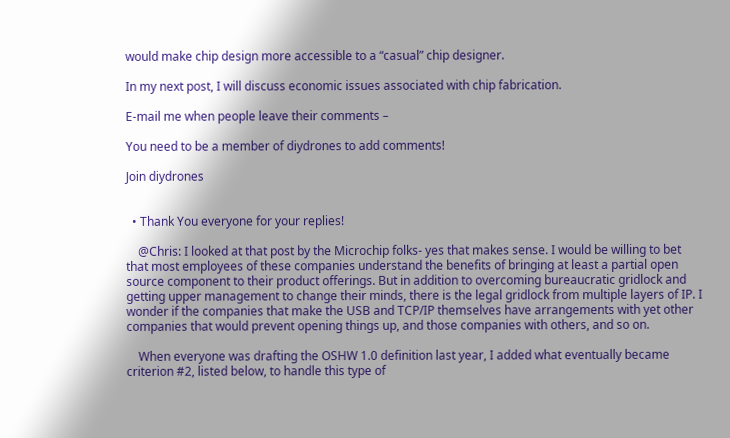would make chip design more accessible to a “casual” chip designer.

In my next post, I will discuss economic issues associated with chip fabrication.

E-mail me when people leave their comments –

You need to be a member of diydrones to add comments!

Join diydrones


  • Thank You everyone for your replies!

    @Chris: I looked at that post by the Microchip folks- yes that makes sense. I would be willing to bet that most employees of these companies understand the benefits of bringing at least a partial open source component to their product offerings. But in addition to overcoming bureaucratic gridlock and getting upper management to change their minds, there is the legal gridlock from multiple layers of IP. I wonder if the companies that make the USB and TCP/IP themselves have arrangements with yet other companies that would prevent opening things up, and those companies with others, and so on.

    When everyone was drafting the OSHW 1.0 definition last year, I added what eventually became criterion #2, listed below, to handle this type of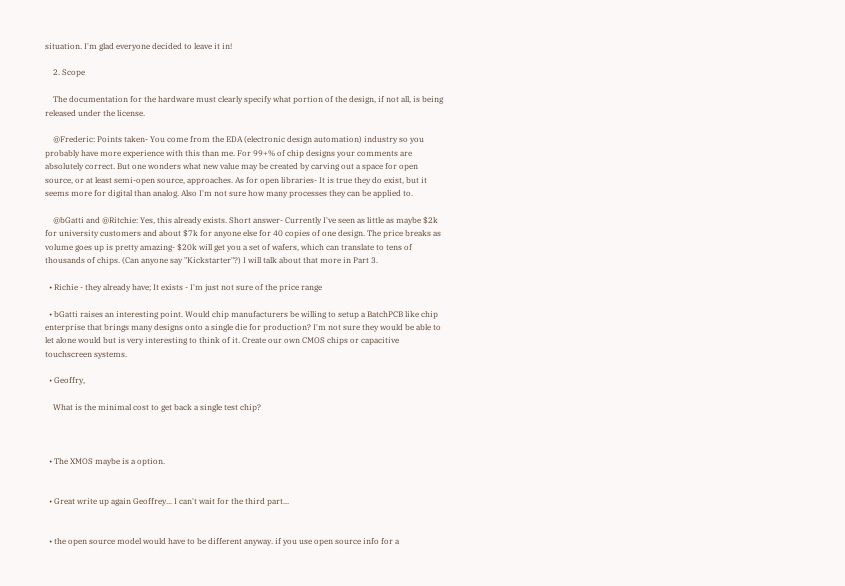situation. I'm glad everyone decided to leave it in!

    2. Scope

    The documentation for the hardware must clearly specify what portion of the design, if not all, is being released under the license.

    @Frederic: Points taken- You come from the EDA (electronic design automation) industry so you probably have more experience with this than me. For 99+% of chip designs your comments are absolutely correct. But one wonders what new value may be created by carving out a space for open source, or at least semi-open source, approaches. As for open libraries- It is true they do exist, but it seems more for digital than analog. Also I'm not sure how many processes they can be applied to.

    @bGatti and @Ritchie: Yes, this already exists. Short answer- Currently I've seen as little as maybe $2k for university customers and about $7k for anyone else for 40 copies of one design. The price breaks as volume goes up is pretty amazing- $20k will get you a set of wafers, which can translate to tens of thousands of chips. (Can anyone say "Kickstarter"?) I will talk about that more in Part 3.

  • Richie - they already have; It exists - I'm just not sure of the price range

  • bGatti raises an interesting point. Would chip manufacturers be willing to setup a BatchPCB like chip enterprise that brings many designs onto a single die for production? I'm not sure they would be able to let alone would but is very interesting to think of it. Create our own CMOS chips or capacitive touchscreen systems.

  • Geoffry,

    What is the minimal cost to get back a single test chip?



  • The XMOS maybe is a option.


  • Great write up again Geoffrey... I can't wait for the third part...


  • the open source model would have to be different anyway. if you use open source info for a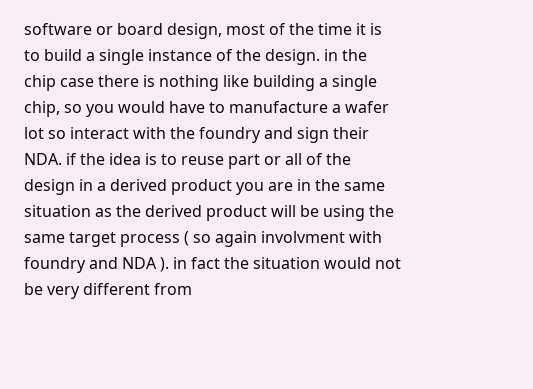software or board design, most of the time it is to build a single instance of the design. in the chip case there is nothing like building a single chip, so you would have to manufacture a wafer lot so interact with the foundry and sign their NDA. if the idea is to reuse part or all of the design in a derived product you are in the same situation as the derived product will be using the same target process ( so again involvment with foundry and NDA ). in fact the situation would not be very different from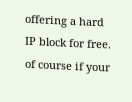offering a hard IP block for free. of course if your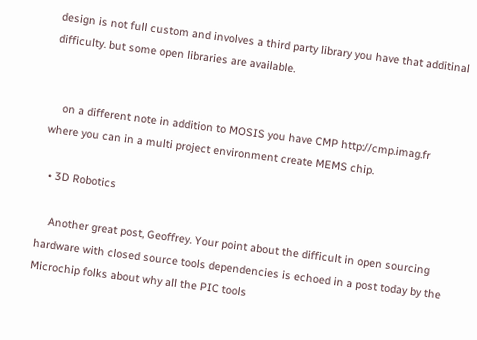design is not full custom and involves a third party library you have that additinal difficulty. but some open libraries are available.


    on a different note in addition to MOSIS you have CMP http://cmp.imag.fr where you can in a multi project environment create MEMS chip.

  • 3D Robotics

    Another great post, Geoffrey. Your point about the difficult in open sourcing hardware with closed source tools dependencies is echoed in a post today by the Microchip folks about why all the PIC tools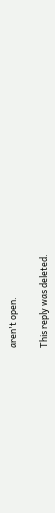aren't open.

This reply was deleted.